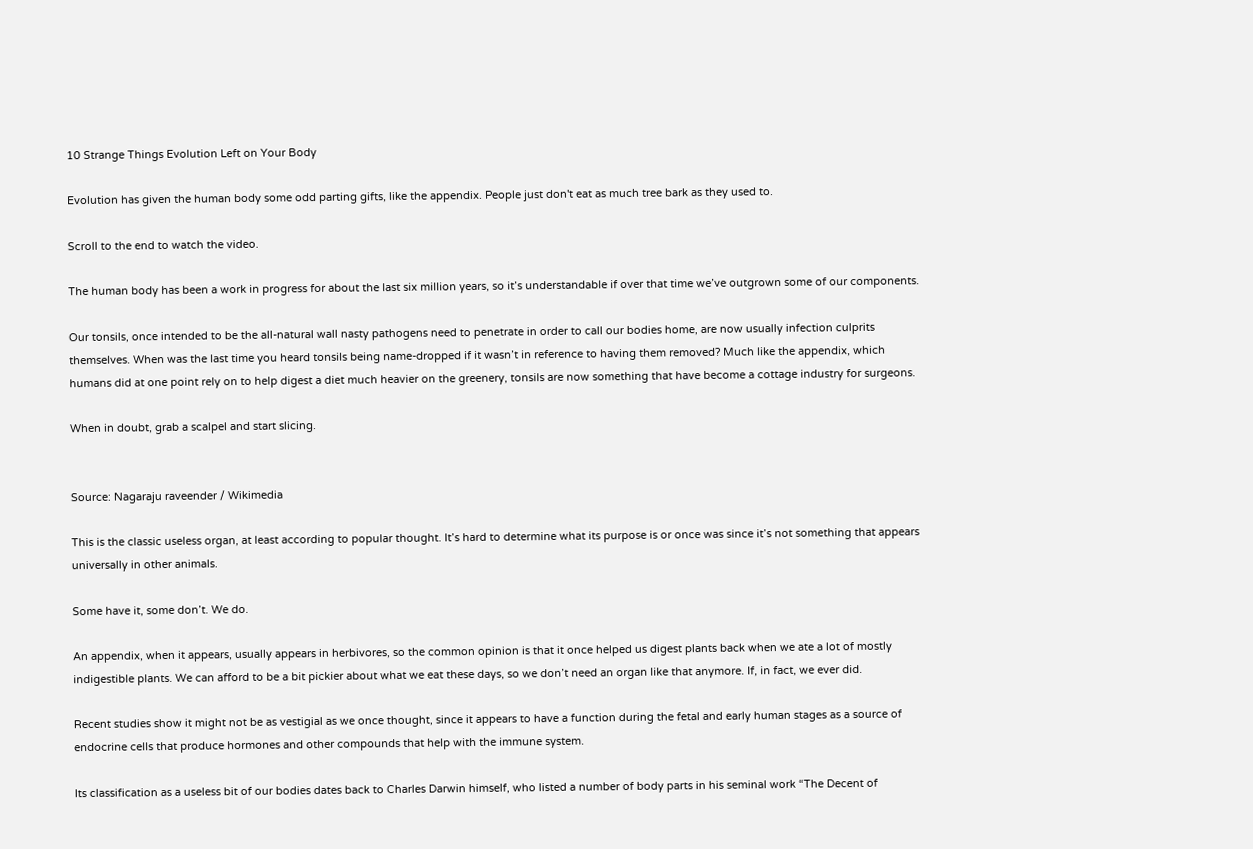10 Strange Things Evolution Left on Your Body

Evolution has given the human body some odd parting gifts, like the appendix. People just don't eat as much tree bark as they used to.

Scroll to the end to watch the video.

The human body has been a work in progress for about the last six million years, so it’s understandable if over that time we’ve outgrown some of our components.

Our tonsils, once intended to be the all-natural wall nasty pathogens need to penetrate in order to call our bodies home, are now usually infection culprits themselves. When was the last time you heard tonsils being name-dropped if it wasn’t in reference to having them removed? Much like the appendix, which humans did at one point rely on to help digest a diet much heavier on the greenery, tonsils are now something that have become a cottage industry for surgeons.

When in doubt, grab a scalpel and start slicing.


Source: Nagaraju raveender / Wikimedia

This is the classic useless organ, at least according to popular thought. It’s hard to determine what its purpose is or once was since it’s not something that appears universally in other animals.

Some have it, some don’t. We do.

An appendix, when it appears, usually appears in herbivores, so the common opinion is that it once helped us digest plants back when we ate a lot of mostly indigestible plants. We can afford to be a bit pickier about what we eat these days, so we don’t need an organ like that anymore. If, in fact, we ever did.

Recent studies show it might not be as vestigial as we once thought, since it appears to have a function during the fetal and early human stages as a source of endocrine cells that produce hormones and other compounds that help with the immune system.

Its classification as a useless bit of our bodies dates back to Charles Darwin himself, who listed a number of body parts in his seminal work “The Decent of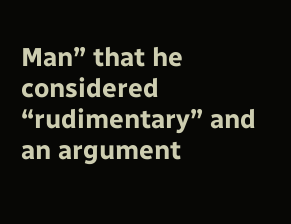Man” that he considered “rudimentary” and an argument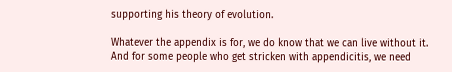supporting his theory of evolution.

Whatever the appendix is for, we do know that we can live without it. And for some people who get stricken with appendicitis, we need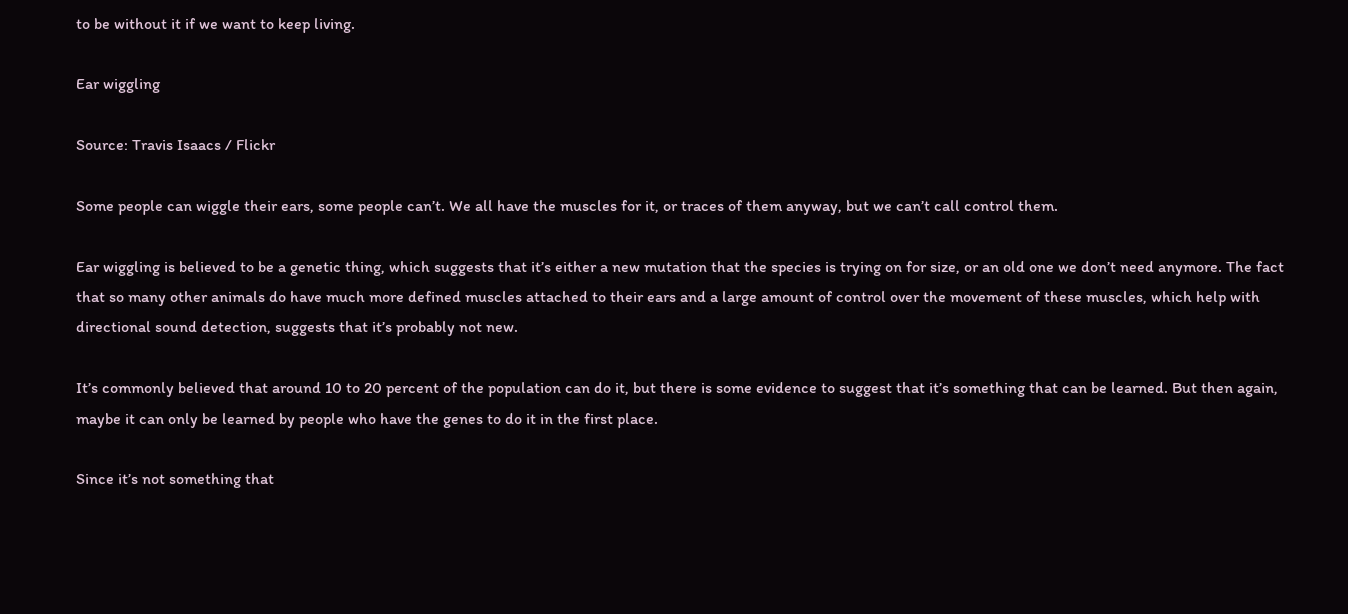to be without it if we want to keep living.

Ear wiggling

Source: Travis Isaacs / Flickr

Some people can wiggle their ears, some people can’t. We all have the muscles for it, or traces of them anyway, but we can’t call control them.

Ear wiggling is believed to be a genetic thing, which suggests that it’s either a new mutation that the species is trying on for size, or an old one we don’t need anymore. The fact that so many other animals do have much more defined muscles attached to their ears and a large amount of control over the movement of these muscles, which help with directional sound detection, suggests that it’s probably not new.

It’s commonly believed that around 10 to 20 percent of the population can do it, but there is some evidence to suggest that it’s something that can be learned. But then again, maybe it can only be learned by people who have the genes to do it in the first place.

Since it’s not something that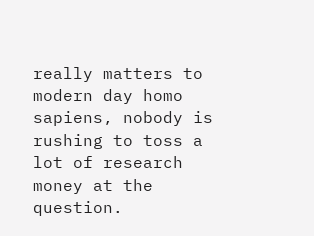really matters to modern day homo sapiens, nobody is rushing to toss a lot of research money at the question.